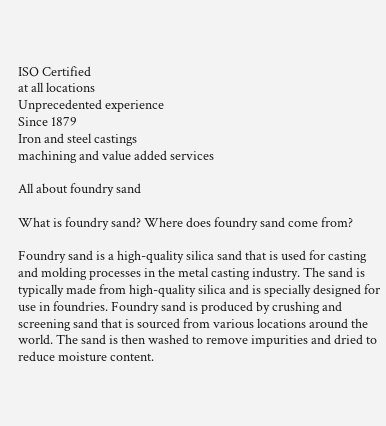ISO Certified
at all locations
Unprecedented experience
Since 1879
Iron and steel castings
machining and value added services

All about foundry sand

What is foundry sand? Where does foundry sand come from?

Foundry sand is a high-quality silica sand that is used for casting and molding processes in the metal casting industry. The sand is typically made from high-quality silica and is specially designed for use in foundries. Foundry sand is produced by crushing and screening sand that is sourced from various locations around the world. The sand is then washed to remove impurities and dried to reduce moisture content.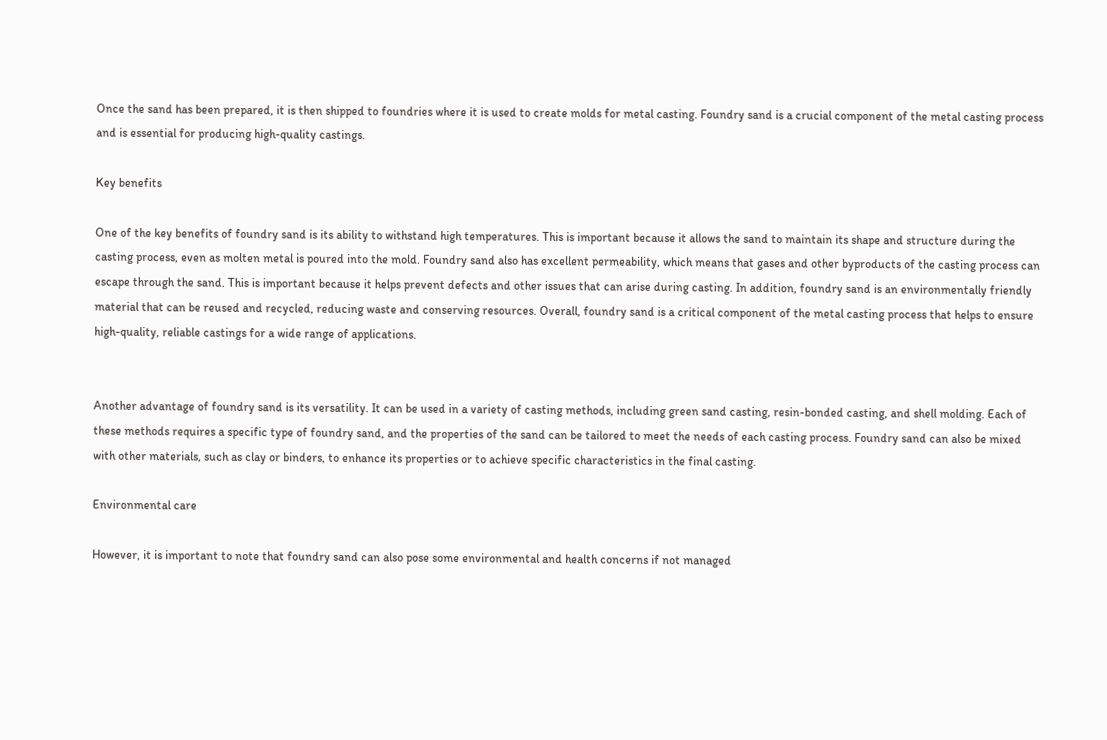Once the sand has been prepared, it is then shipped to foundries where it is used to create molds for metal casting. Foundry sand is a crucial component of the metal casting process and is essential for producing high-quality castings.

Key benefits

One of the key benefits of foundry sand is its ability to withstand high temperatures. This is important because it allows the sand to maintain its shape and structure during the casting process, even as molten metal is poured into the mold. Foundry sand also has excellent permeability, which means that gases and other byproducts of the casting process can escape through the sand. This is important because it helps prevent defects and other issues that can arise during casting. In addition, foundry sand is an environmentally friendly material that can be reused and recycled, reducing waste and conserving resources. Overall, foundry sand is a critical component of the metal casting process that helps to ensure high-quality, reliable castings for a wide range of applications.


Another advantage of foundry sand is its versatility. It can be used in a variety of casting methods, including green sand casting, resin-bonded casting, and shell molding. Each of these methods requires a specific type of foundry sand, and the properties of the sand can be tailored to meet the needs of each casting process. Foundry sand can also be mixed with other materials, such as clay or binders, to enhance its properties or to achieve specific characteristics in the final casting.

Environmental care

However, it is important to note that foundry sand can also pose some environmental and health concerns if not managed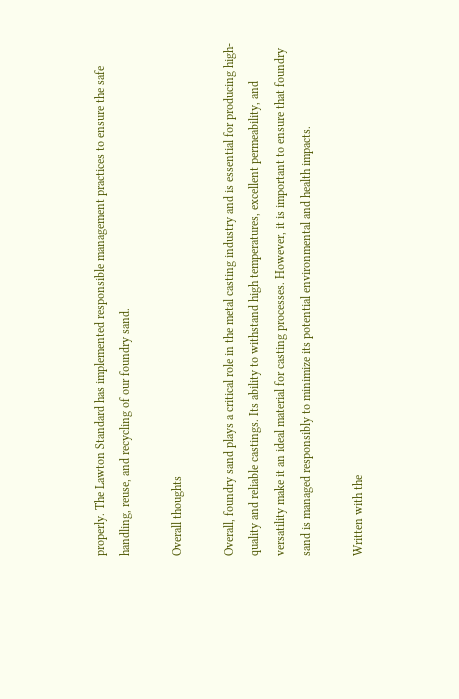properly. The Lawton Standard has implemented responsible management practices to ensure the safe handling, reuse, and recycling of our foundry sand.

Overall thoughts

Overall, foundry sand plays a critical role in the metal casting industry and is essential for producing high-quality and reliable castings. Its ability to withstand high temperatures, excellent permeability, and versatility make it an ideal material for casting processes. However, it is important to ensure that foundry sand is managed responsibly to minimize its potential environmental and health impacts.

Written with the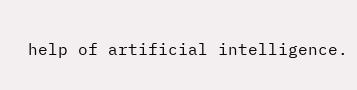help of artificial intelligence.